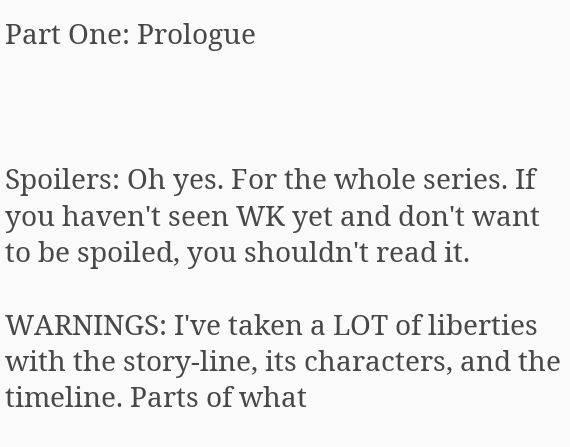Part One: Prologue



Spoilers: Oh yes. For the whole series. If you haven't seen WK yet and don't want to be spoiled, you shouldn't read it.

WARNINGS: I've taken a LOT of liberties with the story-line, its characters, and the timeline. Parts of what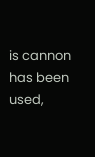is cannon has been used,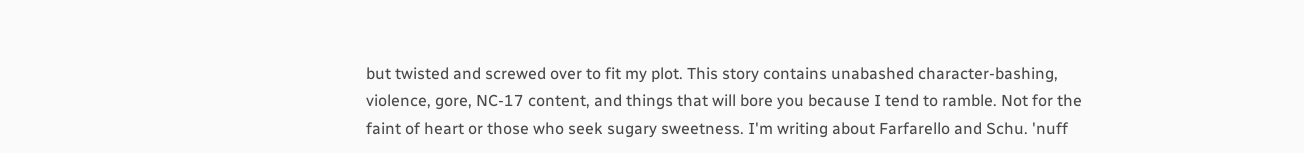but twisted and screwed over to fit my plot. This story contains unabashed character-bashing, violence, gore, NC-17 content, and things that will bore you because I tend to ramble. Not for the faint of heart or those who seek sugary sweetness. I'm writing about Farfarello and Schu. 'nuff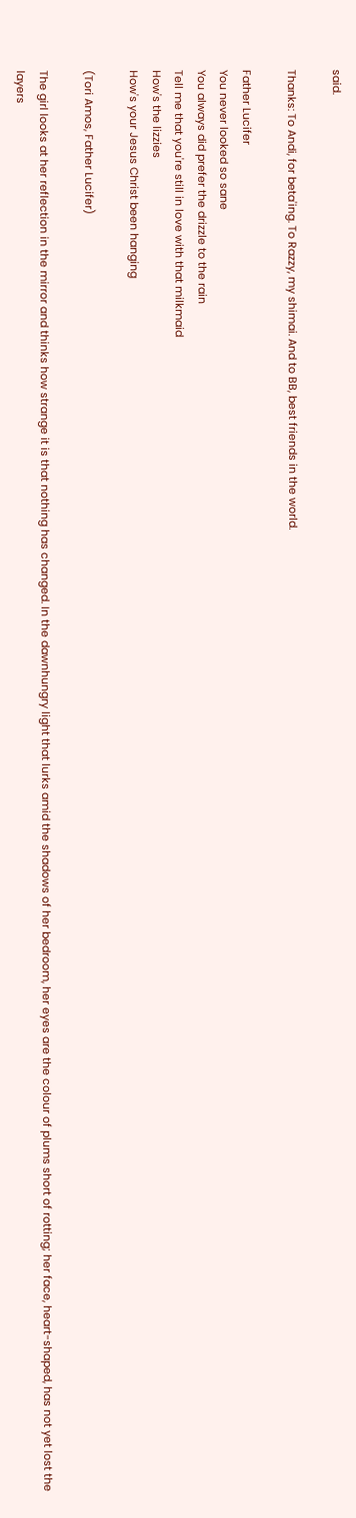said.

Thanks: To Andi, for beta'ing. To Razzy, my shimai. And to BB, best friends in the world.

Father Lucifer
You never looked so sane
You always did prefer the drizzle to the rain
Tell me that you're still in love with that milkmaid
How's the lizzies
How's your Jesus Christ been hanging

(Tori Amos, Father Lucifer)

The girl looks at her reflection in the mirror and thinks how strange it is that nothing has changed. In the dawnhungry light that lurks amid the shadows of her bedroom, her eyes are the colour of plums short of rotting; her face, heart-shaped, has not yet lost the layers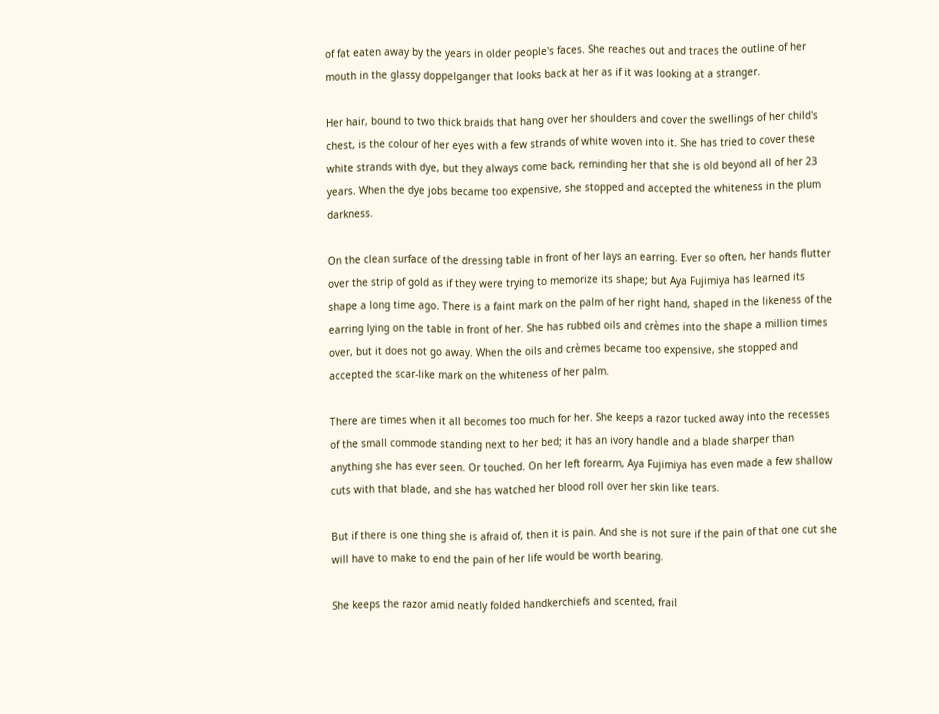of fat eaten away by the years in older people's faces. She reaches out and traces the outline of her mouth in the glassy doppelganger that looks back at her as if it was looking at a stranger.

Her hair, bound to two thick braids that hang over her shoulders and cover the swellings of her child's chest, is the colour of her eyes with a few strands of white woven into it. She has tried to cover these white strands with dye, but they always come back, reminding her that she is old beyond all of her 23 years. When the dye jobs became too expensive, she stopped and accepted the whiteness in the plum darkness.

On the clean surface of the dressing table in front of her lays an earring. Ever so often, her hands flutter over the strip of gold as if they were trying to memorize its shape; but Aya Fujimiya has learned its shape a long time ago. There is a faint mark on the palm of her right hand, shaped in the likeness of the earring lying on the table in front of her. She has rubbed oils and crèmes into the shape a million times over, but it does not go away. When the oils and crèmes became too expensive, she stopped and accepted the scar-like mark on the whiteness of her palm.

There are times when it all becomes too much for her. She keeps a razor tucked away into the recesses of the small commode standing next to her bed; it has an ivory handle and a blade sharper than anything she has ever seen. Or touched. On her left forearm, Aya Fujimiya has even made a few shallow cuts with that blade, and she has watched her blood roll over her skin like tears.

But if there is one thing she is afraid of, then it is pain. And she is not sure if the pain of that one cut she will have to make to end the pain of her life would be worth bearing.

She keeps the razor amid neatly folded handkerchiefs and scented, frail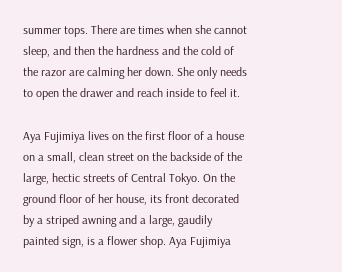summer tops. There are times when she cannot sleep, and then the hardness and the cold of the razor are calming her down. She only needs to open the drawer and reach inside to feel it.

Aya Fujimiya lives on the first floor of a house on a small, clean street on the backside of the large, hectic streets of Central Tokyo. On the ground floor of her house, its front decorated by a striped awning and a large, gaudily painted sign, is a flower shop. Aya Fujimiya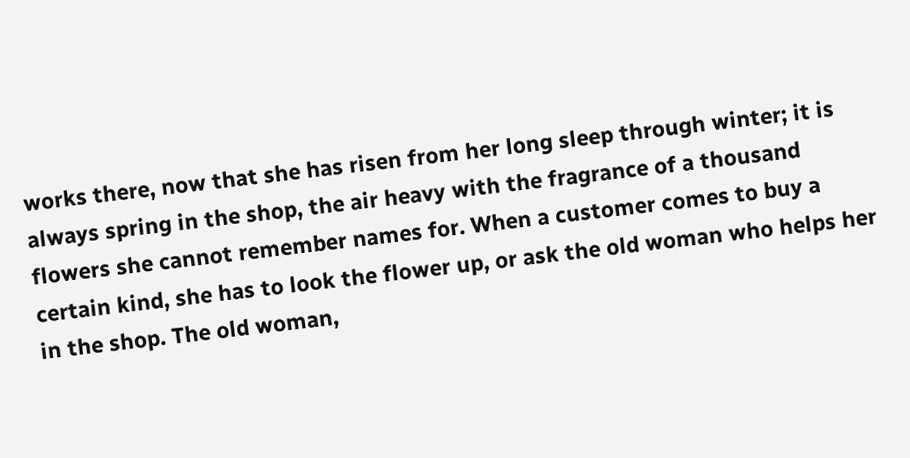works there, now that she has risen from her long sleep through winter; it is always spring in the shop, the air heavy with the fragrance of a thousand flowers she cannot remember names for. When a customer comes to buy a certain kind, she has to look the flower up, or ask the old woman who helps her in the shop. The old woman,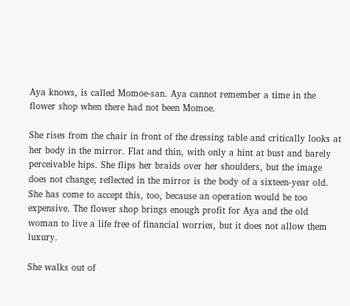Aya knows, is called Momoe-san. Aya cannot remember a time in the flower shop when there had not been Momoe.

She rises from the chair in front of the dressing table and critically looks at her body in the mirror. Flat and thin, with only a hint at bust and barely perceivable hips. She flips her braids over her shoulders, but the image does not change; reflected in the mirror is the body of a sixteen-year old. She has come to accept this, too, because an operation would be too expensive. The flower shop brings enough profit for Aya and the old woman to live a life free of financial worries, but it does not allow them luxury.

She walks out of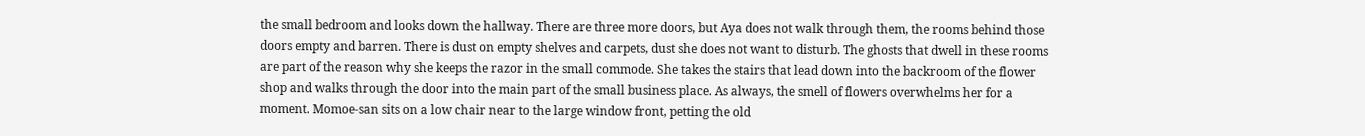the small bedroom and looks down the hallway. There are three more doors, but Aya does not walk through them, the rooms behind those doors empty and barren. There is dust on empty shelves and carpets, dust she does not want to disturb. The ghosts that dwell in these rooms are part of the reason why she keeps the razor in the small commode. She takes the stairs that lead down into the backroom of the flower shop and walks through the door into the main part of the small business place. As always, the smell of flowers overwhelms her for a moment. Momoe-san sits on a low chair near to the large window front, petting the old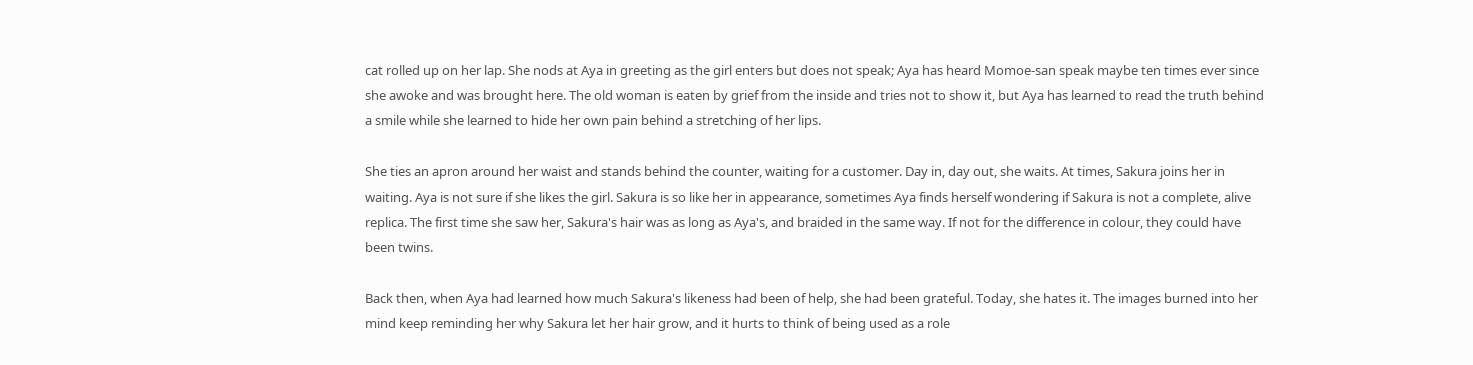cat rolled up on her lap. She nods at Aya in greeting as the girl enters but does not speak; Aya has heard Momoe-san speak maybe ten times ever since she awoke and was brought here. The old woman is eaten by grief from the inside and tries not to show it, but Aya has learned to read the truth behind a smile while she learned to hide her own pain behind a stretching of her lips.

She ties an apron around her waist and stands behind the counter, waiting for a customer. Day in, day out, she waits. At times, Sakura joins her in waiting. Aya is not sure if she likes the girl. Sakura is so like her in appearance, sometimes Aya finds herself wondering if Sakura is not a complete, alive replica. The first time she saw her, Sakura's hair was as long as Aya's, and braided in the same way. If not for the difference in colour, they could have been twins.

Back then, when Aya had learned how much Sakura's likeness had been of help, she had been grateful. Today, she hates it. The images burned into her mind keep reminding her why Sakura let her hair grow, and it hurts to think of being used as a role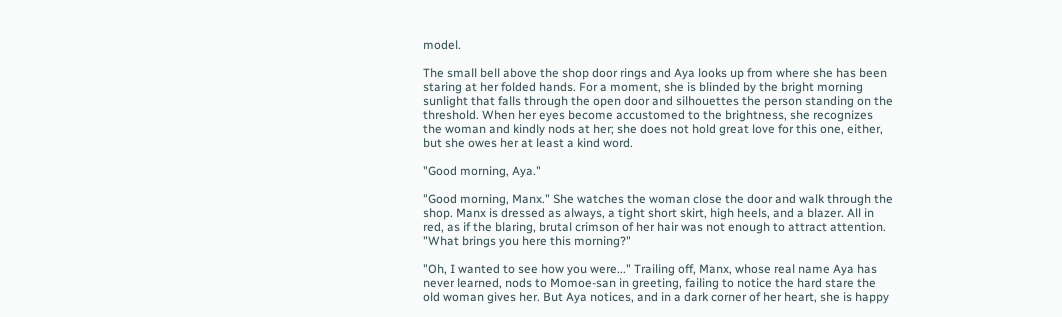model.

The small bell above the shop door rings and Aya looks up from where she has been staring at her folded hands. For a moment, she is blinded by the bright morning sunlight that falls through the open door and silhouettes the person standing on the threshold. When her eyes become accustomed to the brightness, she recognizes the woman and kindly nods at her; she does not hold great love for this one, either, but she owes her at least a kind word.

"Good morning, Aya."

"Good morning, Manx." She watches the woman close the door and walk through the shop. Manx is dressed as always, a tight short skirt, high heels, and a blazer. All in red, as if the blaring, brutal crimson of her hair was not enough to attract attention. "What brings you here this morning?"

"Oh, I wanted to see how you were..." Trailing off, Manx, whose real name Aya has never learned, nods to Momoe-san in greeting, failing to notice the hard stare the old woman gives her. But Aya notices, and in a dark corner of her heart, she is happy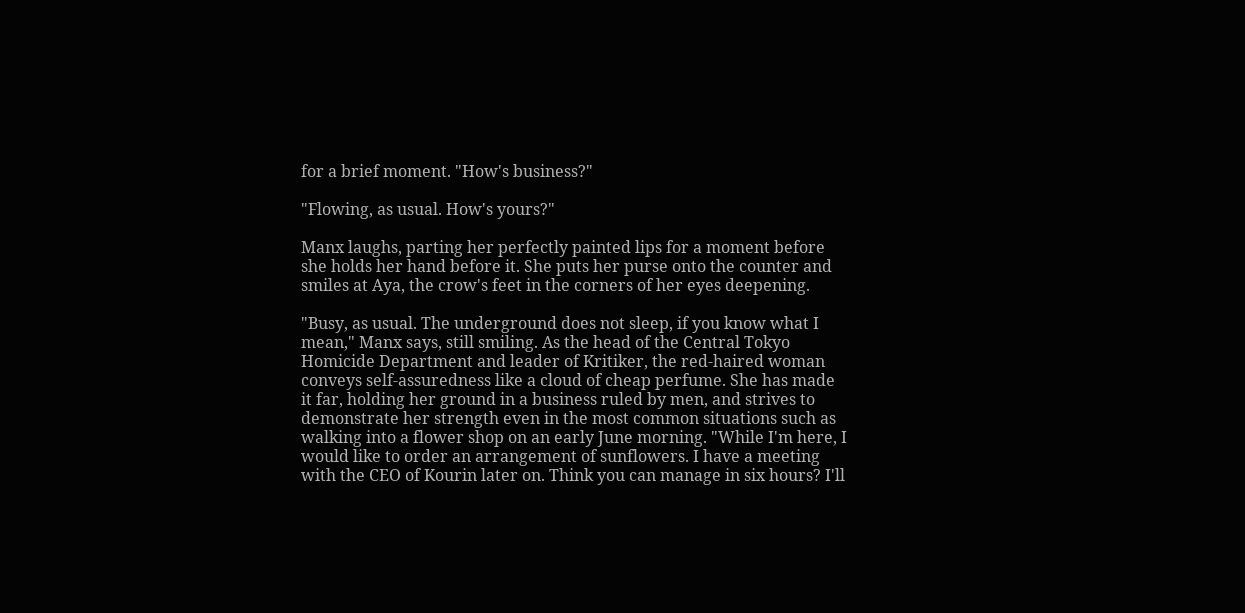for a brief moment. "How's business?"

"Flowing, as usual. How's yours?"

Manx laughs, parting her perfectly painted lips for a moment before she holds her hand before it. She puts her purse onto the counter and smiles at Aya, the crow's feet in the corners of her eyes deepening.

"Busy, as usual. The underground does not sleep, if you know what I mean," Manx says, still smiling. As the head of the Central Tokyo Homicide Department and leader of Kritiker, the red-haired woman conveys self-assuredness like a cloud of cheap perfume. She has made it far, holding her ground in a business ruled by men, and strives to demonstrate her strength even in the most common situations such as walking into a flower shop on an early June morning. "While I'm here, I would like to order an arrangement of sunflowers. I have a meeting with the CEO of Kourin later on. Think you can manage in six hours? I'll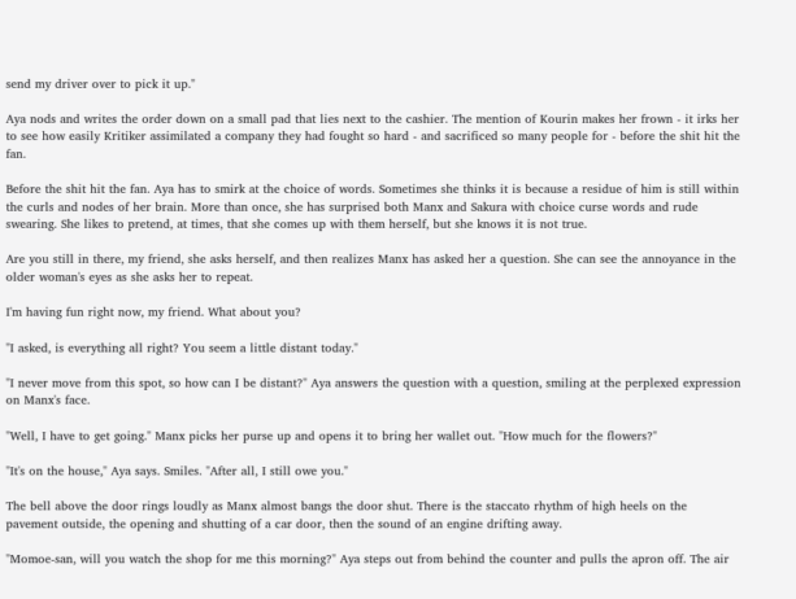send my driver over to pick it up."

Aya nods and writes the order down on a small pad that lies next to the cashier. The mention of Kourin makes her frown - it irks her to see how easily Kritiker assimilated a company they had fought so hard - and sacrificed so many people for - before the shit hit the fan.

Before the shit hit the fan. Aya has to smirk at the choice of words. Sometimes she thinks it is because a residue of him is still within the curls and nodes of her brain. More than once, she has surprised both Manx and Sakura with choice curse words and rude swearing. She likes to pretend, at times, that she comes up with them herself, but she knows it is not true.

Are you still in there, my friend, she asks herself, and then realizes Manx has asked her a question. She can see the annoyance in the older woman's eyes as she asks her to repeat.

I'm having fun right now, my friend. What about you?

"I asked, is everything all right? You seem a little distant today."

"I never move from this spot, so how can I be distant?" Aya answers the question with a question, smiling at the perplexed expression on Manx's face.

"Well, I have to get going." Manx picks her purse up and opens it to bring her wallet out. "How much for the flowers?"

"It's on the house," Aya says. Smiles. "After all, I still owe you."

The bell above the door rings loudly as Manx almost bangs the door shut. There is the staccato rhythm of high heels on the pavement outside, the opening and shutting of a car door, then the sound of an engine drifting away.

"Momoe-san, will you watch the shop for me this morning?" Aya steps out from behind the counter and pulls the apron off. The air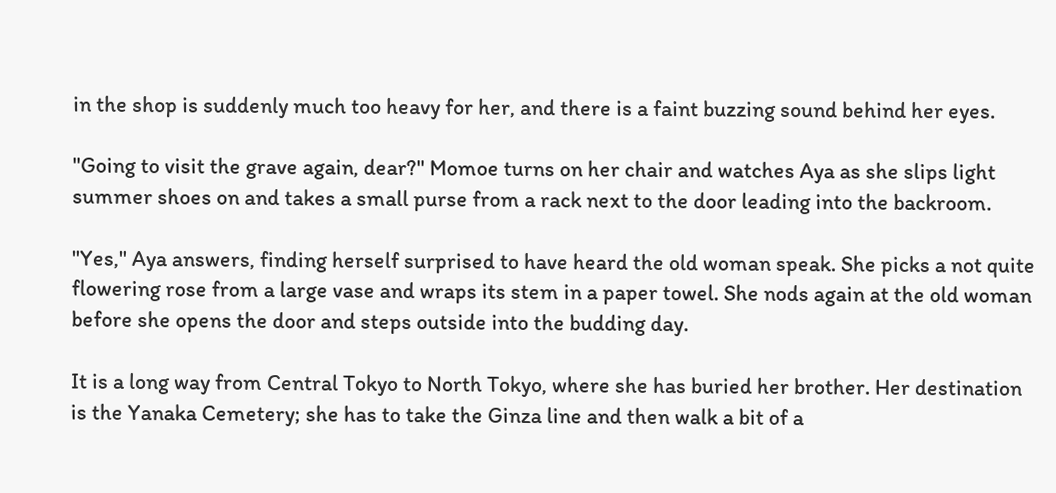in the shop is suddenly much too heavy for her, and there is a faint buzzing sound behind her eyes.

"Going to visit the grave again, dear?" Momoe turns on her chair and watches Aya as she slips light summer shoes on and takes a small purse from a rack next to the door leading into the backroom.

"Yes," Aya answers, finding herself surprised to have heard the old woman speak. She picks a not quite flowering rose from a large vase and wraps its stem in a paper towel. She nods again at the old woman before she opens the door and steps outside into the budding day.

It is a long way from Central Tokyo to North Tokyo, where she has buried her brother. Her destination is the Yanaka Cemetery; she has to take the Ginza line and then walk a bit of a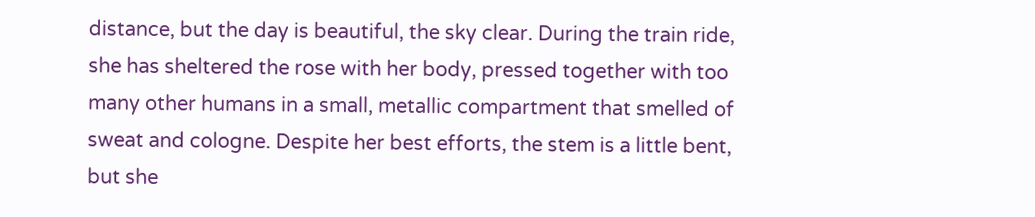distance, but the day is beautiful, the sky clear. During the train ride, she has sheltered the rose with her body, pressed together with too many other humans in a small, metallic compartment that smelled of sweat and cologne. Despite her best efforts, the stem is a little bent, but she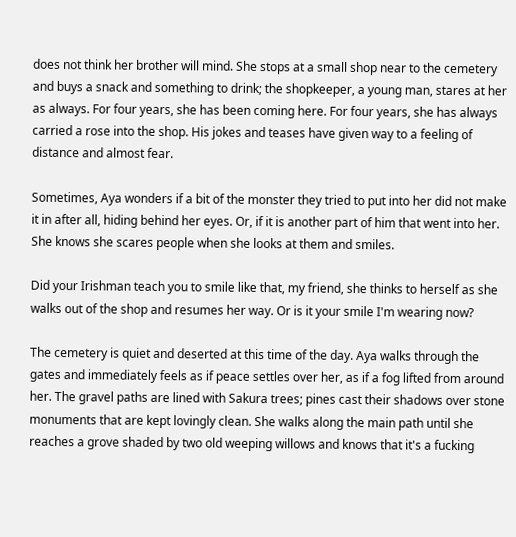does not think her brother will mind. She stops at a small shop near to the cemetery and buys a snack and something to drink; the shopkeeper, a young man, stares at her as always. For four years, she has been coming here. For four years, she has always carried a rose into the shop. His jokes and teases have given way to a feeling of distance and almost fear.

Sometimes, Aya wonders if a bit of the monster they tried to put into her did not make it in after all, hiding behind her eyes. Or, if it is another part of him that went into her. She knows she scares people when she looks at them and smiles.

Did your Irishman teach you to smile like that, my friend, she thinks to herself as she walks out of the shop and resumes her way. Or is it your smile I'm wearing now?

The cemetery is quiet and deserted at this time of the day. Aya walks through the gates and immediately feels as if peace settles over her, as if a fog lifted from around her. The gravel paths are lined with Sakura trees; pines cast their shadows over stone monuments that are kept lovingly clean. She walks along the main path until she reaches a grove shaded by two old weeping willows and knows that it's a fucking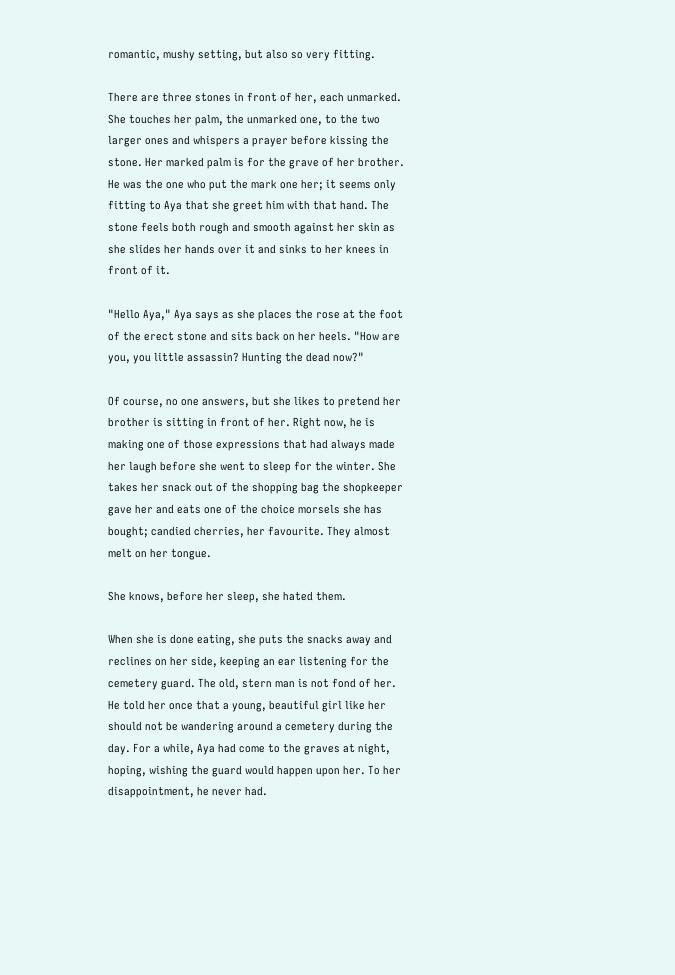romantic, mushy setting, but also so very fitting.

There are three stones in front of her, each unmarked. She touches her palm, the unmarked one, to the two larger ones and whispers a prayer before kissing the stone. Her marked palm is for the grave of her brother. He was the one who put the mark one her; it seems only fitting to Aya that she greet him with that hand. The stone feels both rough and smooth against her skin as she slides her hands over it and sinks to her knees in front of it.

"Hello Aya," Aya says as she places the rose at the foot of the erect stone and sits back on her heels. "How are you, you little assassin? Hunting the dead now?"

Of course, no one answers, but she likes to pretend her brother is sitting in front of her. Right now, he is making one of those expressions that had always made her laugh before she went to sleep for the winter. She takes her snack out of the shopping bag the shopkeeper gave her and eats one of the choice morsels she has bought; candied cherries, her favourite. They almost melt on her tongue.

She knows, before her sleep, she hated them.

When she is done eating, she puts the snacks away and reclines on her side, keeping an ear listening for the cemetery guard. The old, stern man is not fond of her. He told her once that a young, beautiful girl like her should not be wandering around a cemetery during the day. For a while, Aya had come to the graves at night, hoping, wishing the guard would happen upon her. To her disappointment, he never had.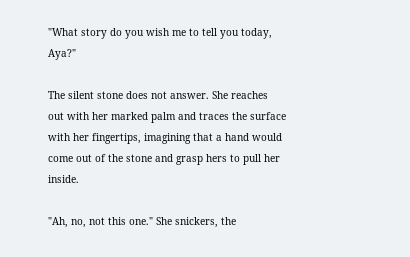"What story do you wish me to tell you today, Aya?"

The silent stone does not answer. She reaches out with her marked palm and traces the surface with her fingertips, imagining that a hand would come out of the stone and grasp hers to pull her inside.

"Ah, no, not this one." She snickers, the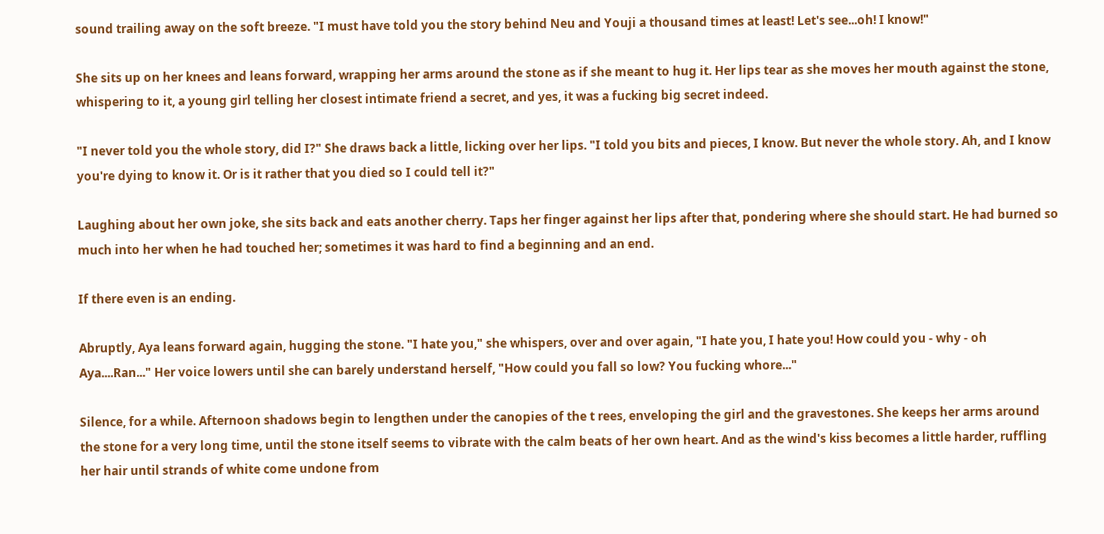sound trailing away on the soft breeze. "I must have told you the story behind Neu and Youji a thousand times at least! Let's see...oh! I know!"

She sits up on her knees and leans forward, wrapping her arms around the stone as if she meant to hug it. Her lips tear as she moves her mouth against the stone, whispering to it, a young girl telling her closest intimate friend a secret, and yes, it was a fucking big secret indeed.

"I never told you the whole story, did I?" She draws back a little, licking over her lips. "I told you bits and pieces, I know. But never the whole story. Ah, and I know you're dying to know it. Or is it rather that you died so I could tell it?"

Laughing about her own joke, she sits back and eats another cherry. Taps her finger against her lips after that, pondering where she should start. He had burned so much into her when he had touched her; sometimes it was hard to find a beginning and an end.

If there even is an ending.

Abruptly, Aya leans forward again, hugging the stone. "I hate you," she whispers, over and over again, "I hate you, I hate you! How could you - why - oh Aya....Ran..." Her voice lowers until she can barely understand herself, "How could you fall so low? You fucking whore..."

Silence, for a while. Afternoon shadows begin to lengthen under the canopies of the t rees, enveloping the girl and the gravestones. She keeps her arms around the stone for a very long time, until the stone itself seems to vibrate with the calm beats of her own heart. And as the wind's kiss becomes a little harder, ruffling her hair until strands of white come undone from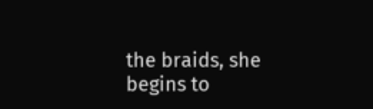the braids, she begins to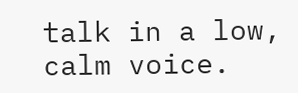talk in a low, calm voice.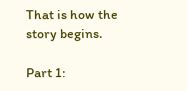That is how the story begins.

Part 1: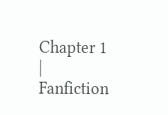Chapter 1   |   Fanfiction